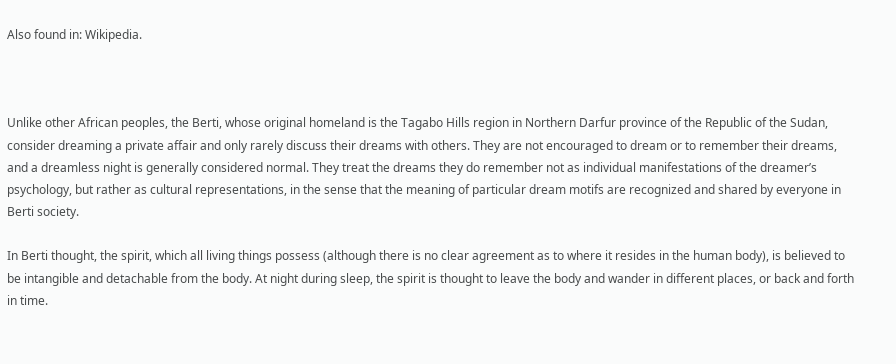Also found in: Wikipedia.



Unlike other African peoples, the Berti, whose original homeland is the Tagabo Hills region in Northern Darfur province of the Republic of the Sudan, consider dreaming a private affair and only rarely discuss their dreams with others. They are not encouraged to dream or to remember their dreams, and a dreamless night is generally considered normal. They treat the dreams they do remember not as individual manifestations of the dreamer’s psychology, but rather as cultural representations, in the sense that the meaning of particular dream motifs are recognized and shared by everyone in Berti society.

In Berti thought, the spirit, which all living things possess (although there is no clear agreement as to where it resides in the human body), is believed to be intangible and detachable from the body. At night during sleep, the spirit is thought to leave the body and wander in different places, or back and forth in time.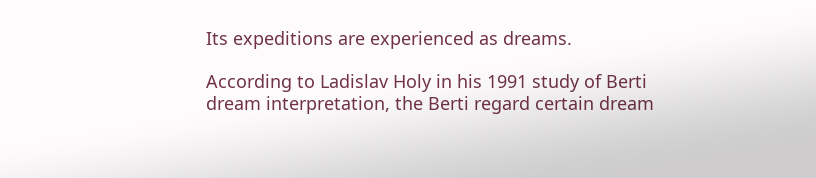Its expeditions are experienced as dreams.

According to Ladislav Holy in his 1991 study of Berti dream interpretation, the Berti regard certain dream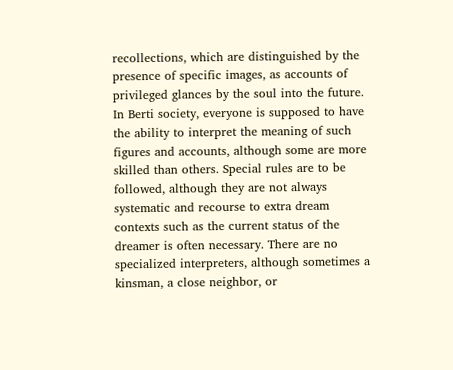recollections, which are distinguished by the presence of specific images, as accounts of privileged glances by the soul into the future. In Berti society, everyone is supposed to have the ability to interpret the meaning of such figures and accounts, although some are more skilled than others. Special rules are to be followed, although they are not always systematic and recourse to extra dream contexts such as the current status of the dreamer is often necessary. There are no specialized interpreters, although sometimes a kinsman, a close neighbor, or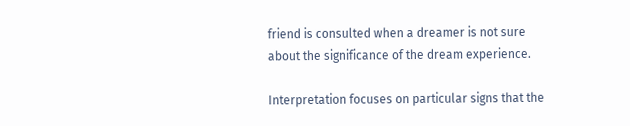friend is consulted when a dreamer is not sure about the significance of the dream experience.

Interpretation focuses on particular signs that the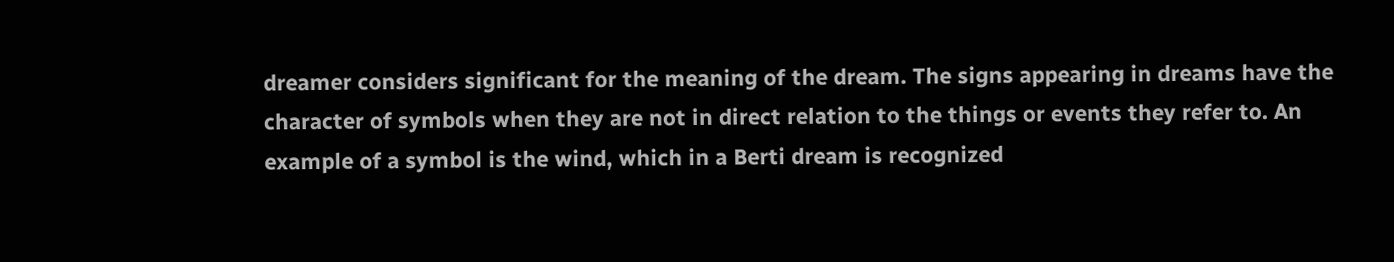dreamer considers significant for the meaning of the dream. The signs appearing in dreams have the character of symbols when they are not in direct relation to the things or events they refer to. An example of a symbol is the wind, which in a Berti dream is recognized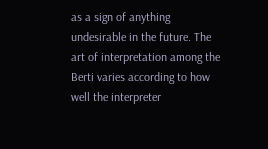as a sign of anything undesirable in the future. The art of interpretation among the Berti varies according to how well the interpreter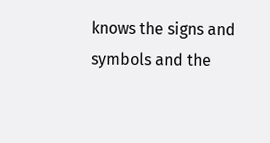knows the signs and symbols and the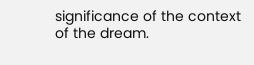significance of the context of the dream.